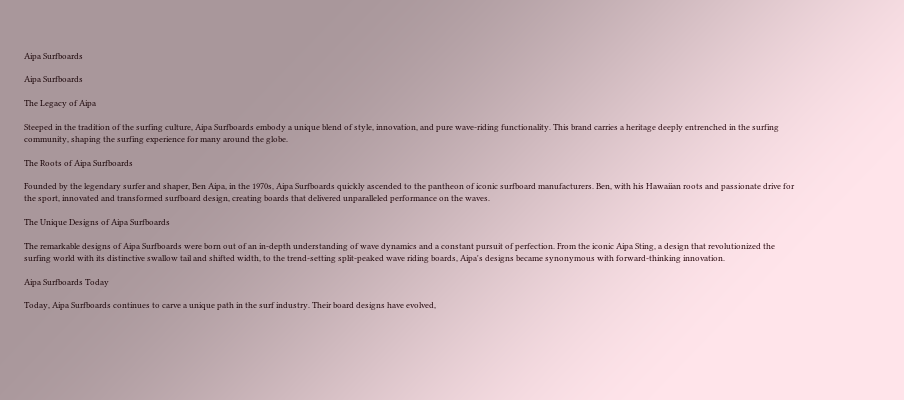Aipa Surfboards

Aipa Surfboards

The Legacy of Aipa

Steeped in the tradition of the surfing culture, Aipa Surfboards embody a unique blend of style, innovation, and pure wave-riding functionality. This brand carries a heritage deeply entrenched in the surfing community, shaping the surfing experience for many around the globe.

The Roots of Aipa Surfboards

Founded by the legendary surfer and shaper, Ben Aipa, in the 1970s, Aipa Surfboards quickly ascended to the pantheon of iconic surfboard manufacturers. Ben, with his Hawaiian roots and passionate drive for the sport, innovated and transformed surfboard design, creating boards that delivered unparalleled performance on the waves.

The Unique Designs of Aipa Surfboards

The remarkable designs of Aipa Surfboards were born out of an in-depth understanding of wave dynamics and a constant pursuit of perfection. From the iconic Aipa Sting, a design that revolutionized the surfing world with its distinctive swallow tail and shifted width, to the trend-setting split-peaked wave riding boards, Aipa's designs became synonymous with forward-thinking innovation.

Aipa Surfboards Today

Today, Aipa Surfboards continues to carve a unique path in the surf industry. Their board designs have evolved,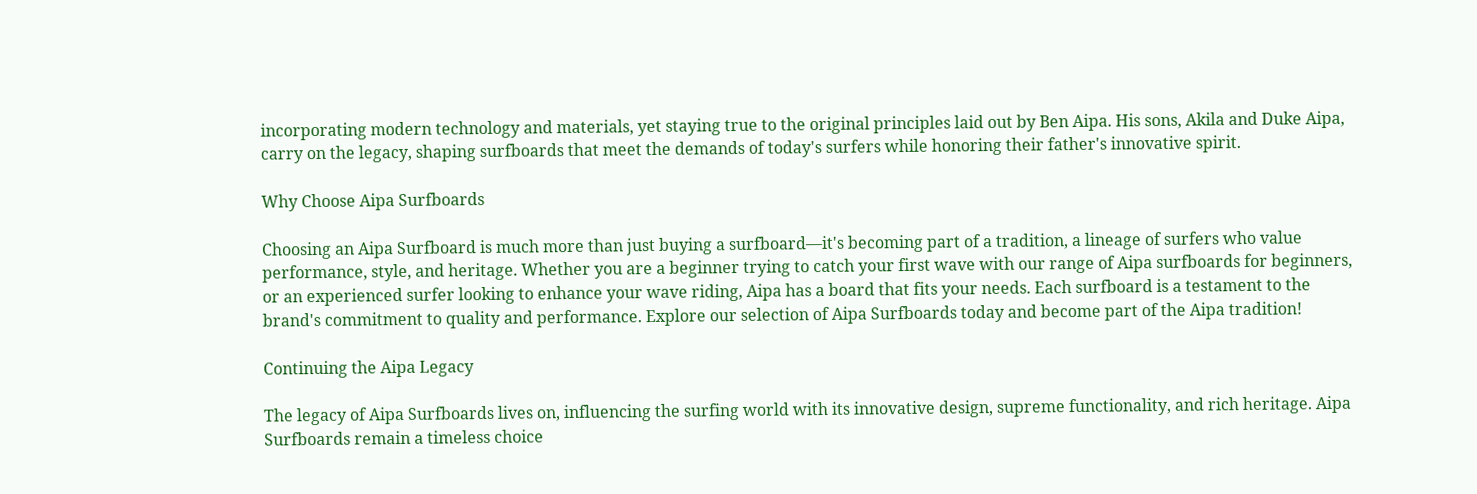incorporating modern technology and materials, yet staying true to the original principles laid out by Ben Aipa. His sons, Akila and Duke Aipa, carry on the legacy, shaping surfboards that meet the demands of today's surfers while honoring their father's innovative spirit.

Why Choose Aipa Surfboards

Choosing an Aipa Surfboard is much more than just buying a surfboard—it's becoming part of a tradition, a lineage of surfers who value performance, style, and heritage. Whether you are a beginner trying to catch your first wave with our range of Aipa surfboards for beginners, or an experienced surfer looking to enhance your wave riding, Aipa has a board that fits your needs. Each surfboard is a testament to the brand's commitment to quality and performance. Explore our selection of Aipa Surfboards today and become part of the Aipa tradition!

Continuing the Aipa Legacy

The legacy of Aipa Surfboards lives on, influencing the surfing world with its innovative design, supreme functionality, and rich heritage. Aipa Surfboards remain a timeless choice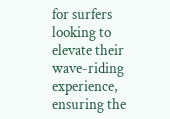for surfers looking to elevate their wave-riding experience, ensuring the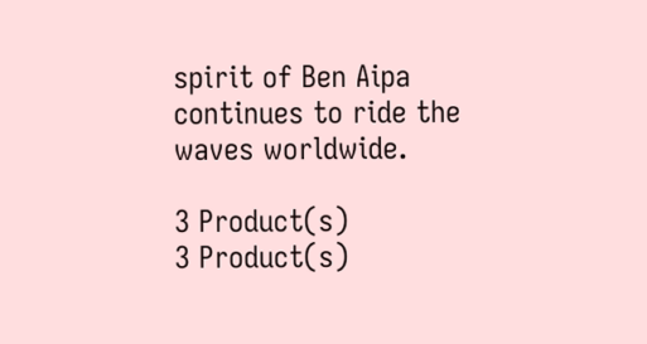spirit of Ben Aipa continues to ride the waves worldwide.

3 Product(s)
3 Product(s)